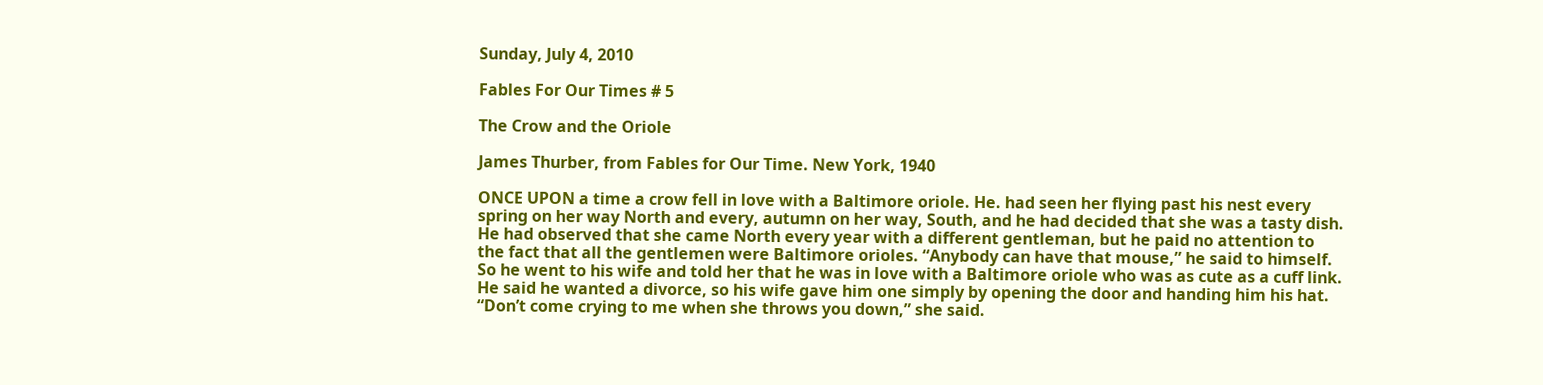Sunday, July 4, 2010

Fables For Our Times # 5

The Crow and the Oriole

James Thurber, from Fables for Our Time. New York, 1940

ONCE UPON a time a crow fell in love with a Baltimore oriole. He. had seen her flying past his nest every spring on her way North and every, autumn on her way, South, and he had decided that she was a tasty dish. He had observed that she came North every year with a different gentleman, but he paid no attention to the fact that all the gentlemen were Baltimore orioles. “Anybody can have that mouse,” he said to himself. So he went to his wife and told her that he was in love with a Baltimore oriole who was as cute as a cuff link. He said he wanted a divorce, so his wife gave him one simply by opening the door and handing him his hat. “Don’t come crying to me when she throws you down,” she said.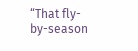“That fly-by-season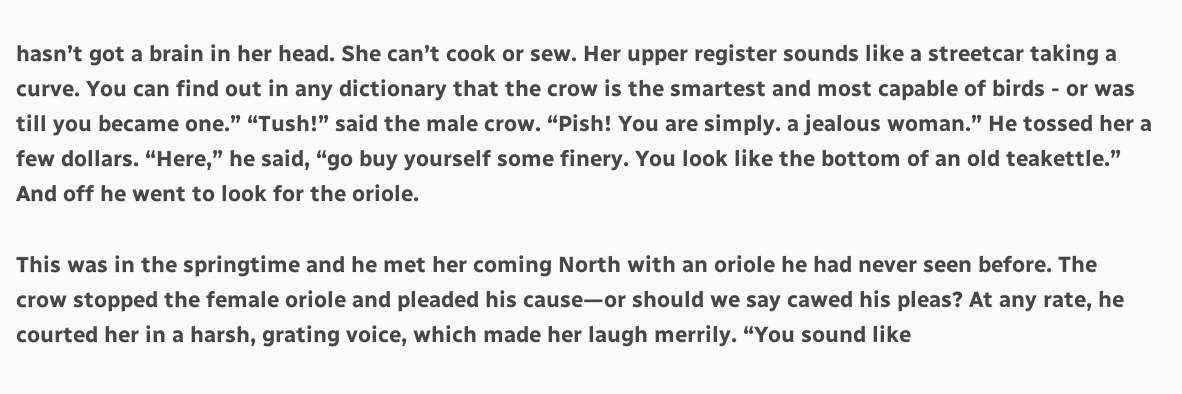hasn’t got a brain in her head. She can’t cook or sew. Her upper register sounds like a streetcar taking a curve. You can find out in any dictionary that the crow is the smartest and most capable of birds - or was till you became one.” “Tush!” said the male crow. “Pish! You are simply. a jealous woman.” He tossed her a few dollars. “Here,” he said, “go buy yourself some finery. You look like the bottom of an old teakettle.” And off he went to look for the oriole.

This was in the springtime and he met her coming North with an oriole he had never seen before. The crow stopped the female oriole and pleaded his cause—or should we say cawed his pleas? At any rate, he courted her in a harsh, grating voice, which made her laugh merrily. “You sound like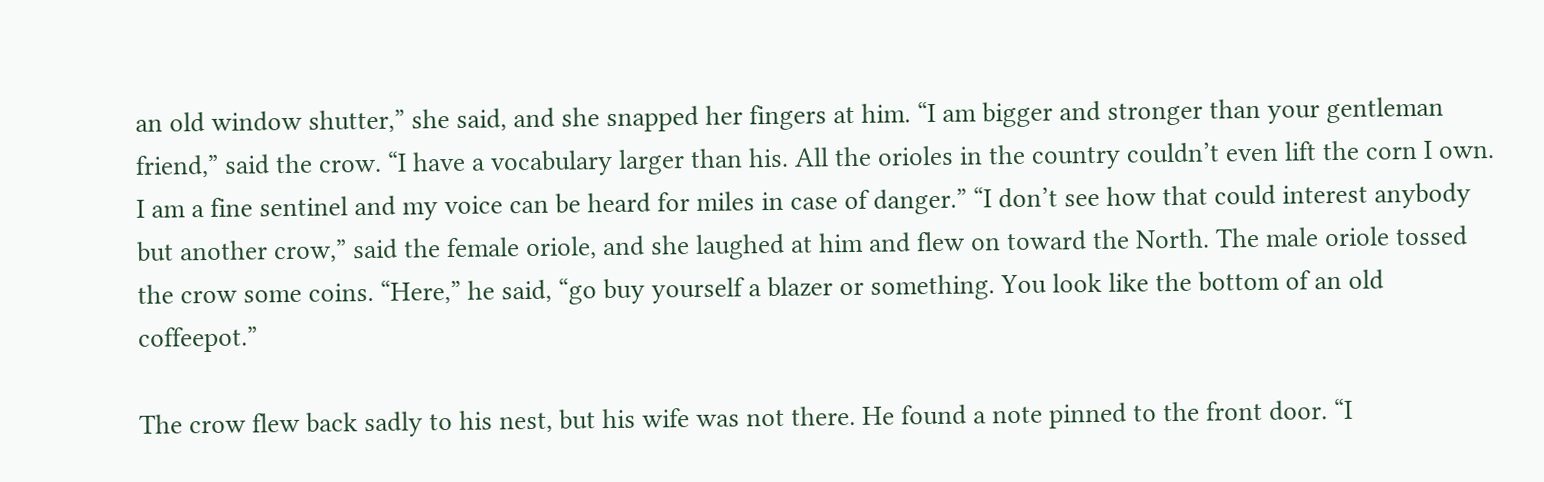an old window shutter,” she said, and she snapped her fingers at him. “I am bigger and stronger than your gentleman friend,” said the crow. “I have a vocabulary larger than his. All the orioles in the country couldn’t even lift the corn I own. I am a fine sentinel and my voice can be heard for miles in case of danger.” “I don’t see how that could interest anybody but another crow,” said the female oriole, and she laughed at him and flew on toward the North. The male oriole tossed the crow some coins. “Here,” he said, “go buy yourself a blazer or something. You look like the bottom of an old coffeepot.”

The crow flew back sadly to his nest, but his wife was not there. He found a note pinned to the front door. “I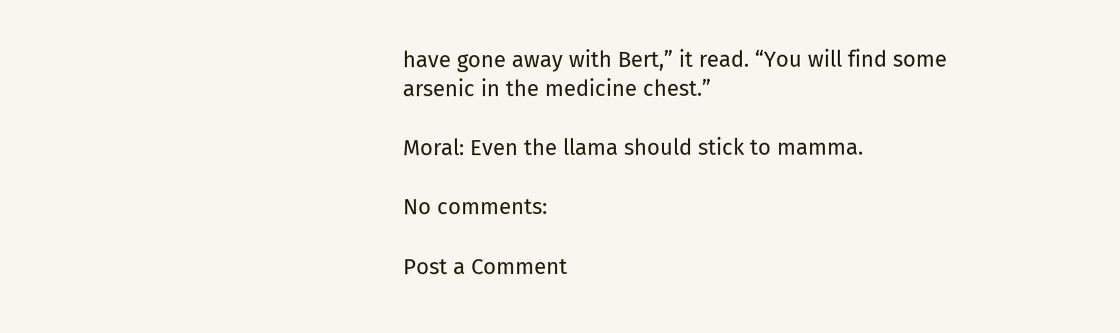have gone away with Bert,” it read. “You will find some arsenic in the medicine chest.”

Moral: Even the llama should stick to mamma.

No comments:

Post a Comment